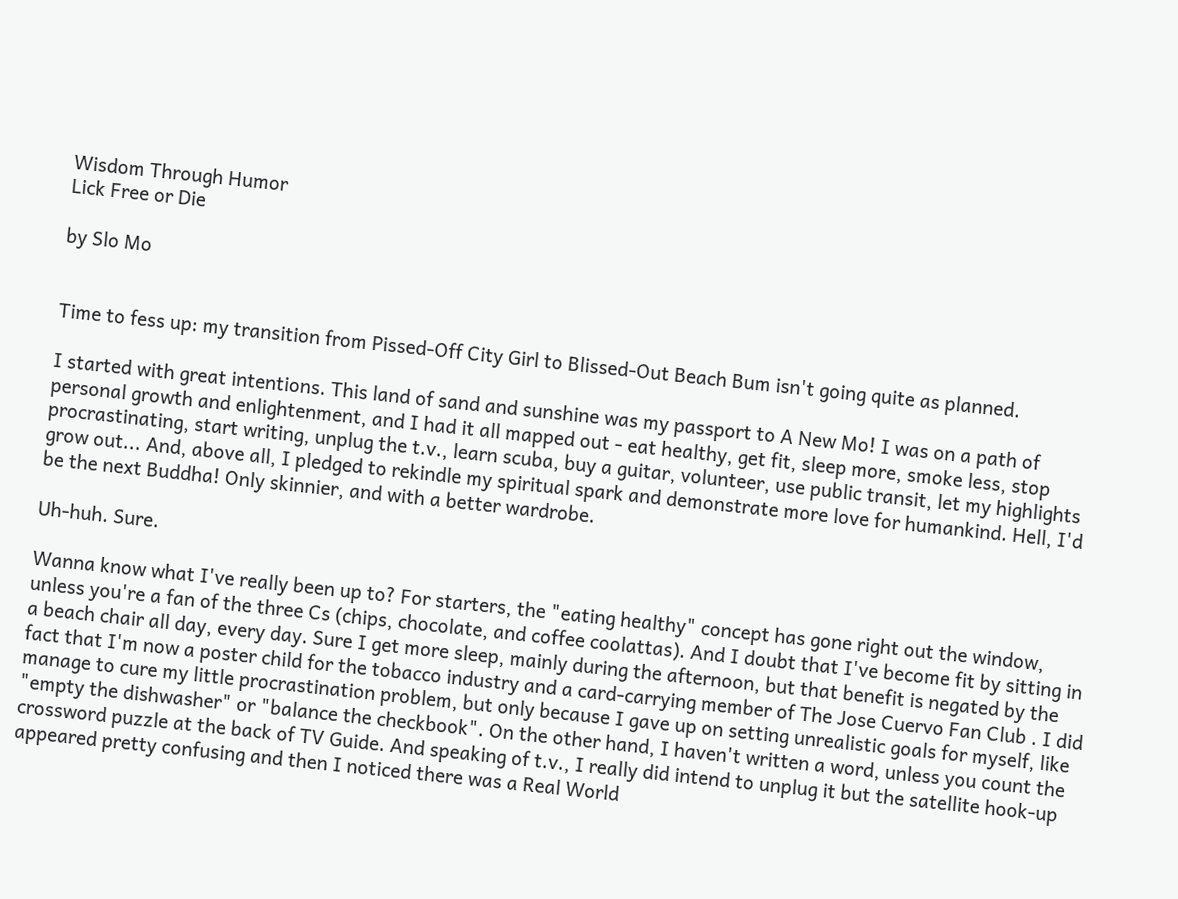Wisdom Through Humor
Lick Free or Die

by Slo Mo


Time to fess up: my transition from Pissed-Off City Girl to Blissed-Out Beach Bum isn't going quite as planned.

I started with great intentions. This land of sand and sunshine was my passport to A New Mo! I was on a path of personal growth and enlightenment, and I had it all mapped out - eat healthy, get fit, sleep more, smoke less, stop procrastinating, start writing, unplug the t.v., learn scuba, buy a guitar, volunteer, use public transit, let my highlights grow out... And, above all, I pledged to rekindle my spiritual spark and demonstrate more love for humankind. Hell, I'd be the next Buddha! Only skinnier, and with a better wardrobe.

Uh-huh. Sure.

Wanna know what I've really been up to? For starters, the "eating healthy" concept has gone right out the window, unless you're a fan of the three Cs (chips, chocolate, and coffee coolattas). And I doubt that I've become fit by sitting in a beach chair all day, every day. Sure I get more sleep, mainly during the afternoon, but that benefit is negated by the fact that I'm now a poster child for the tobacco industry and a card-carrying member of The Jose Cuervo Fan Club . I did manage to cure my little procrastination problem, but only because I gave up on setting unrealistic goals for myself, like "empty the dishwasher" or "balance the checkbook". On the other hand, I haven't written a word, unless you count the crossword puzzle at the back of TV Guide. And speaking of t.v., I really did intend to unplug it but the satellite hook-up appeared pretty confusing and then I noticed there was a Real World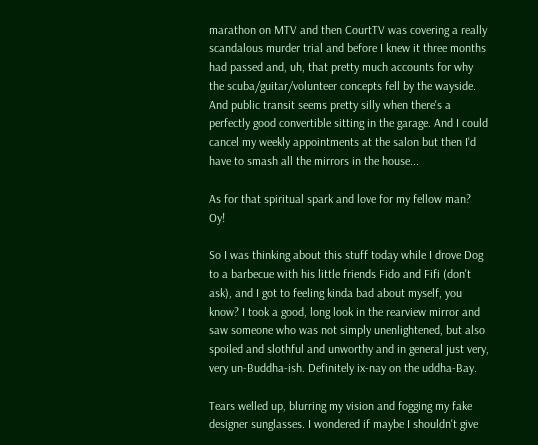marathon on MTV and then CourtTV was covering a really scandalous murder trial and before I knew it three months had passed and, uh, that pretty much accounts for why the scuba/guitar/volunteer concepts fell by the wayside. And public transit seems pretty silly when there's a perfectly good convertible sitting in the garage. And I could cancel my weekly appointments at the salon but then I'd have to smash all the mirrors in the house...

As for that spiritual spark and love for my fellow man? Oy!

So I was thinking about this stuff today while I drove Dog to a barbecue with his little friends Fido and Fifi (don't ask), and I got to feeling kinda bad about myself, you know? I took a good, long look in the rearview mirror and saw someone who was not simply unenlightened, but also spoiled and slothful and unworthy and in general just very, very un-Buddha-ish. Definitely ix-nay on the uddha-Bay.

Tears welled up, blurring my vision and fogging my fake designer sunglasses. I wondered if maybe I shouldn't give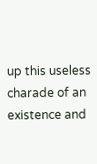up this useless charade of an existence and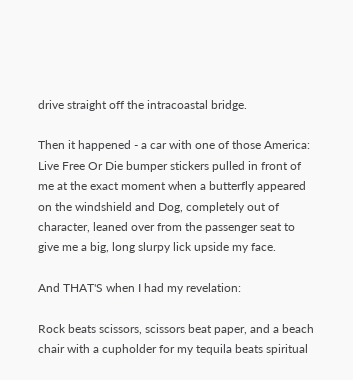drive straight off the intracoastal bridge.

Then it happened - a car with one of those America: Live Free Or Die bumper stickers pulled in front of me at the exact moment when a butterfly appeared on the windshield and Dog, completely out of character, leaned over from the passenger seat to give me a big, long slurpy lick upside my face.

And THAT'S when I had my revelation:

Rock beats scissors, scissors beat paper, and a beach chair with a cupholder for my tequila beats spiritual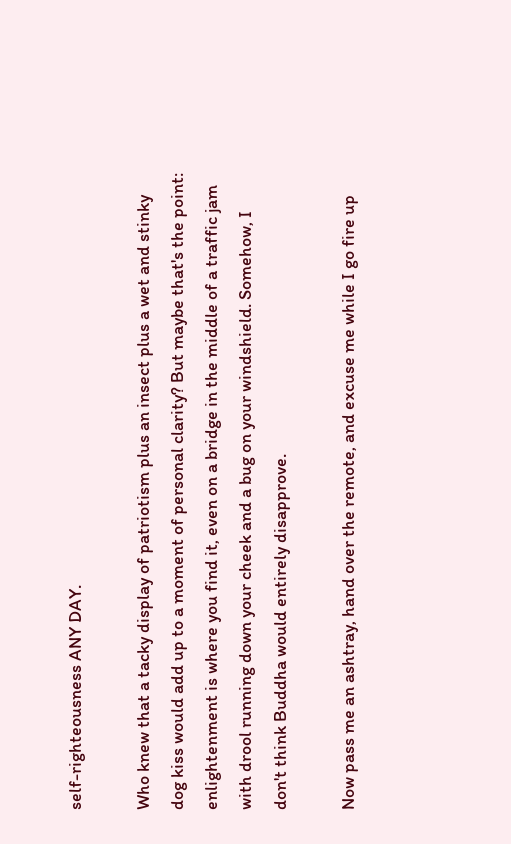self-righteousness ANY DAY.

Who knew that a tacky display of patriotism plus an insect plus a wet and stinky dog kiss would add up to a moment of personal clarity? But maybe that's the point: enlightenment is where you find it, even on a bridge in the middle of a traffic jam with drool running down your cheek and a bug on your windshield. Somehow, I don't think Buddha would entirely disapprove.

Now pass me an ashtray, hand over the remote, and excuse me while I go fire up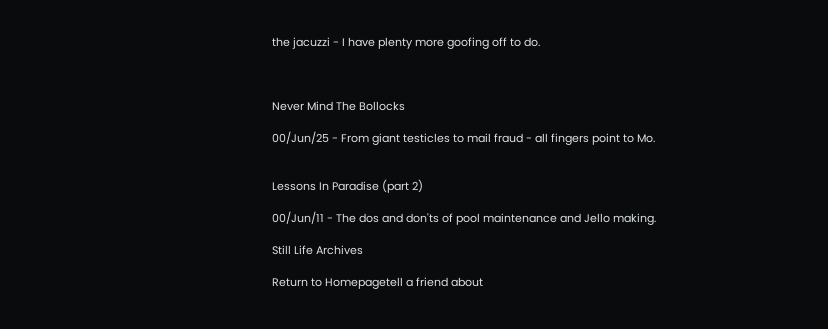the jacuzzi - I have plenty more goofing off to do.



Never Mind The Bollocks

00/Jun/25 - From giant testicles to mail fraud - all fingers point to Mo.


Lessons In Paradise (part 2)

00/Jun/11 - The dos and don'ts of pool maintenance and Jello making.

Still Life Archives

Return to Homepagetell a friend about